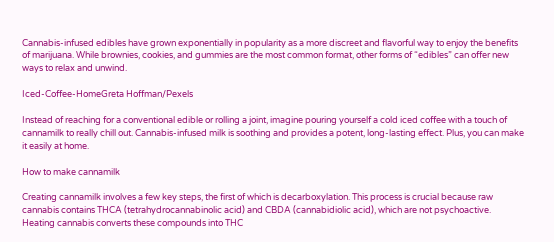Cannabis-infused edibles have grown exponentially in popularity as a more discreet and flavorful way to enjoy the benefits of marijuana. While brownies, cookies, and gummies are the most common format, other forms of “edibles” can offer new ways to relax and unwind.

Iced-Coffee-HomeGreta Hoffman/Pexels

Instead of reaching for a conventional edible or rolling a joint, imagine pouring yourself a cold iced coffee with a touch of cannamilk to really chill out. Cannabis-infused milk is soothing and provides a potent, long-lasting effect. Plus, you can make it easily at home.

How to make cannamilk

Creating cannamilk involves a few key steps, the first of which is decarboxylation. This process is crucial because raw cannabis contains THCA (tetrahydrocannabinolic acid) and CBDA (cannabidiolic acid), which are not psychoactive. Heating cannabis converts these compounds into THC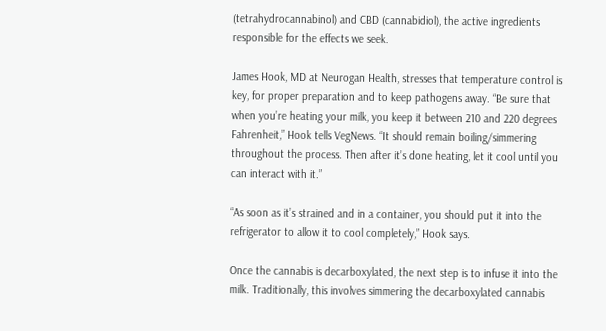(tetrahydrocannabinol) and CBD (cannabidiol), the active ingredients responsible for the effects we seek.

James Hook, MD at Neurogan Health, stresses that temperature control is key, for proper preparation and to keep pathogens away. “Be sure that when you’re heating your milk, you keep it between 210 and 220 degrees Fahrenheit,” Hook tells VegNews. “It should remain boiling/simmering throughout the process. Then after it’s done heating, let it cool until you can interact with it.”

“As soon as it’s strained and in a container, you should put it into the refrigerator to allow it to cool completely,” Hook says.

Once the cannabis is decarboxylated, the next step is to infuse it into the milk. Traditionally, this involves simmering the decarboxylated cannabis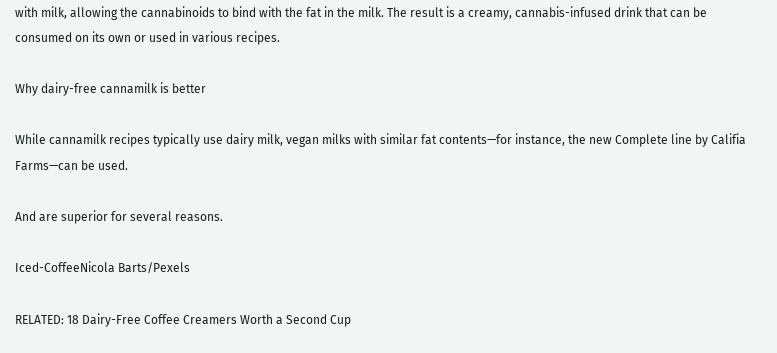with milk, allowing the cannabinoids to bind with the fat in the milk. The result is a creamy, cannabis-infused drink that can be consumed on its own or used in various recipes.

Why dairy-free cannamilk is better

While cannamilk recipes typically use dairy milk, vegan milks with similar fat contents—for instance, the new Complete line by Califia Farms—can be used.

And are superior for several reasons.

Iced-CoffeeNicola Barts/Pexels

RELATED: 18 Dairy-Free Coffee Creamers Worth a Second Cup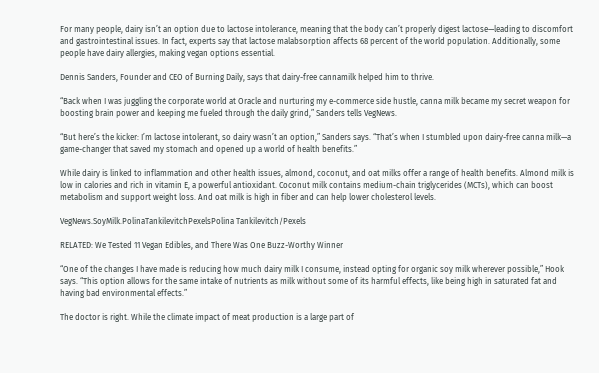For many people, dairy isn’t an option due to lactose intolerance, meaning that the body can’t properly digest lactose—leading to discomfort and gastrointestinal issues. In fact, experts say that lactose malabsorption affects 68 percent of the world population. Additionally, some people have dairy allergies, making vegan options essential.

Dennis Sanders, Founder and CEO of Burning Daily, says that dairy-free cannamilk helped him to thrive.

“Back when I was juggling the corporate world at Oracle and nurturing my e-commerce side hustle, canna milk became my secret weapon for boosting brain power and keeping me fueled through the daily grind,” Sanders tells VegNews.

“But here’s the kicker: I’m lactose intolerant, so dairy wasn’t an option,” Sanders says. “That’s when I stumbled upon dairy-free canna milk—a game-changer that saved my stomach and opened up a world of health benefits.”

While dairy is linked to inflammation and other health issues, almond, coconut, and oat milks offer a range of health benefits. Almond milk is low in calories and rich in vitamin E, a powerful antioxidant. Coconut milk contains medium-chain triglycerides (MCTs), which can boost metabolism and support weight loss. And oat milk is high in fiber and can help lower cholesterol levels.

VegNews.SoyMilk.PolinaTankilevitchPexelsPolina Tankilevitch/Pexels

RELATED: We Tested 11 Vegan Edibles, and There Was One Buzz-Worthy Winner

“One of the changes I have made is reducing how much dairy milk I consume, instead opting for organic soy milk wherever possible,” Hook says. “This option allows for the same intake of nutrients as milk without some of its harmful effects, like being high in saturated fat and having bad environmental effects.”

The doctor is right. While the climate impact of meat production is a large part of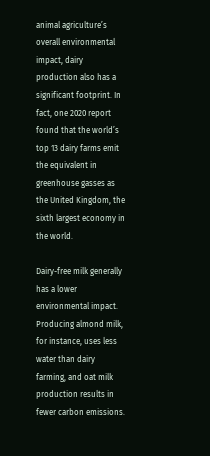animal agriculture’s overall environmental impact, dairy production also has a significant footprint. In fact, one 2020 report found that the world’s top 13 dairy farms emit the equivalent in greenhouse gasses as the United Kingdom, the sixth largest economy in the world.

Dairy-free milk generally has a lower environmental impact. Producing almond milk, for instance, uses less water than dairy farming, and oat milk production results in fewer carbon emissions.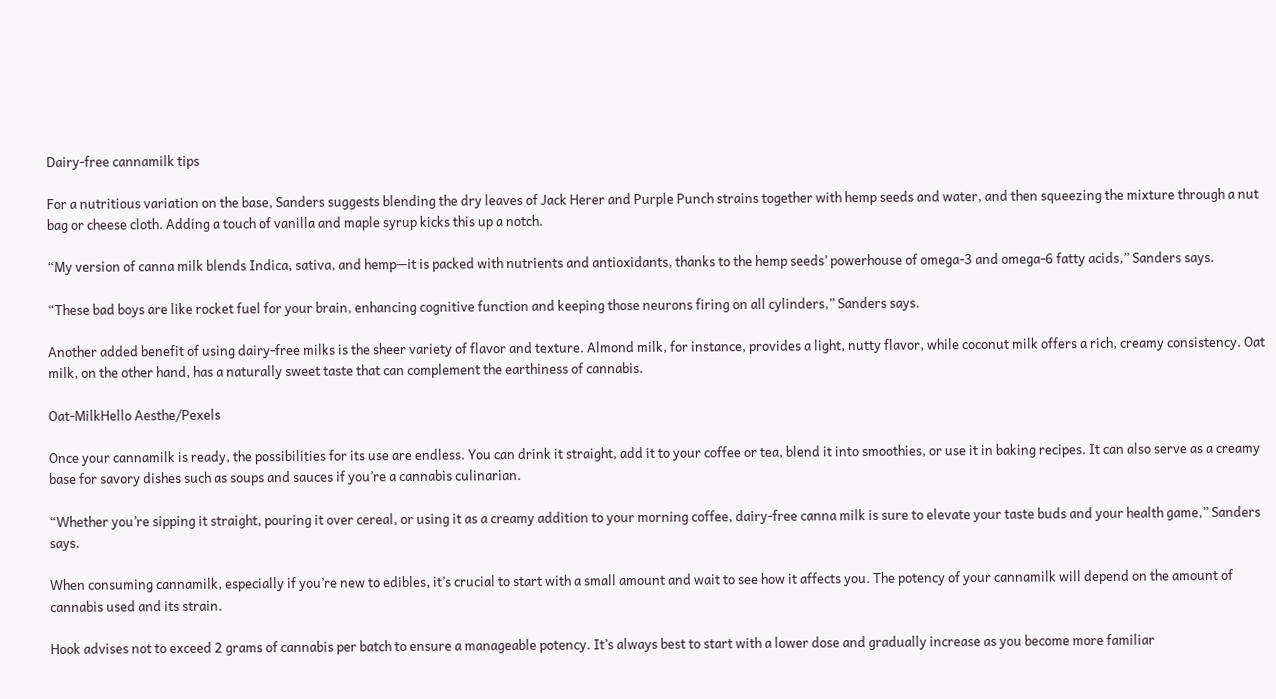Dairy-free cannamilk tips

For a nutritious variation on the base, Sanders suggests blending the dry leaves of Jack Herer and Purple Punch strains together with hemp seeds and water, and then squeezing the mixture through a nut bag or cheese cloth. Adding a touch of vanilla and maple syrup kicks this up a notch.

“My version of canna milk blends Indica, sativa, and hemp—it is packed with nutrients and antioxidants, thanks to the hemp seeds’ powerhouse of omega-3 and omega-6 fatty acids,” Sanders says.

“These bad boys are like rocket fuel for your brain, enhancing cognitive function and keeping those neurons firing on all cylinders,” Sanders says.

Another added benefit of using dairy-free milks is the sheer variety of flavor and texture. Almond milk, for instance, provides a light, nutty flavor, while coconut milk offers a rich, creamy consistency. Oat milk, on the other hand, has a naturally sweet taste that can complement the earthiness of cannabis.

Oat-MilkHello Aesthe/Pexels

Once your cannamilk is ready, the possibilities for its use are endless. You can drink it straight, add it to your coffee or tea, blend it into smoothies, or use it in baking recipes. It can also serve as a creamy base for savory dishes such as soups and sauces if you’re a cannabis culinarian.

“Whether you’re sipping it straight, pouring it over cereal, or using it as a creamy addition to your morning coffee, dairy-free canna milk is sure to elevate your taste buds and your health game,” Sanders says.

When consuming cannamilk, especially if you’re new to edibles, it’s crucial to start with a small amount and wait to see how it affects you. The potency of your cannamilk will depend on the amount of cannabis used and its strain.

Hook advises not to exceed 2 grams of cannabis per batch to ensure a manageable potency. It’s always best to start with a lower dose and gradually increase as you become more familiar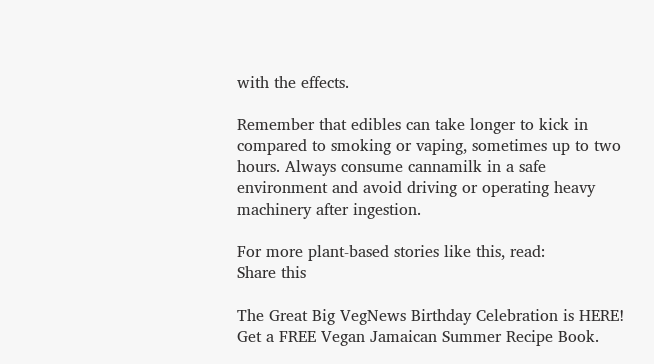with the effects.

Remember that edibles can take longer to kick in compared to smoking or vaping, sometimes up to two hours. Always consume cannamilk in a safe environment and avoid driving or operating heavy machinery after ingestion.

For more plant-based stories like this, read:
Share this

The Great Big VegNews Birthday Celebration is HERE! Get a FREE Vegan Jamaican Summer Recipe Book.